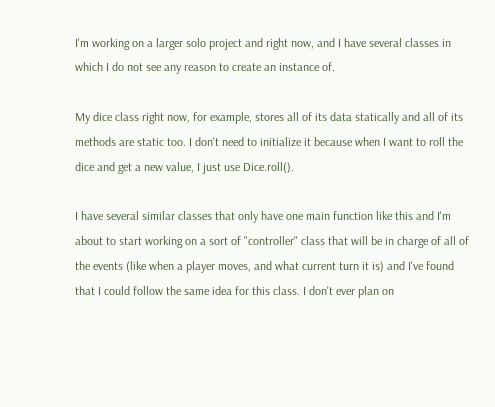I'm working on a larger solo project and right now, and I have several classes in which I do not see any reason to create an instance of.

My dice class right now, for example, stores all of its data statically and all of its methods are static too. I don't need to initialize it because when I want to roll the dice and get a new value, I just use Dice.roll().

I have several similar classes that only have one main function like this and I'm about to start working on a sort of "controller" class that will be in charge of all of the events (like when a player moves, and what current turn it is) and I've found that I could follow the same idea for this class. I don't ever plan on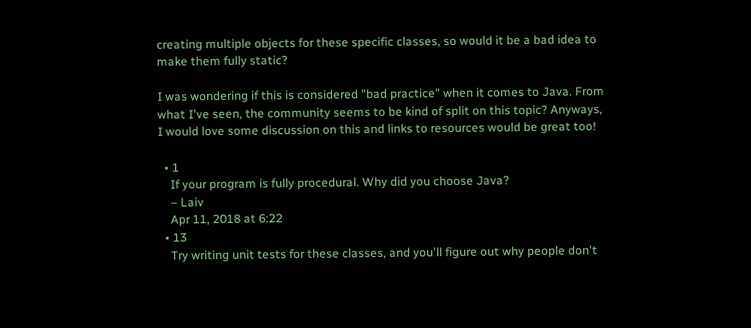creating multiple objects for these specific classes, so would it be a bad idea to make them fully static?

I was wondering if this is considered "bad practice" when it comes to Java. From what I've seen, the community seems to be kind of split on this topic? Anyways, I would love some discussion on this and links to resources would be great too!

  • 1
    If your program is fully procedural. Why did you choose Java?
    – Laiv
    Apr 11, 2018 at 6:22
  • 13
    Try writing unit tests for these classes, and you'll figure out why people don't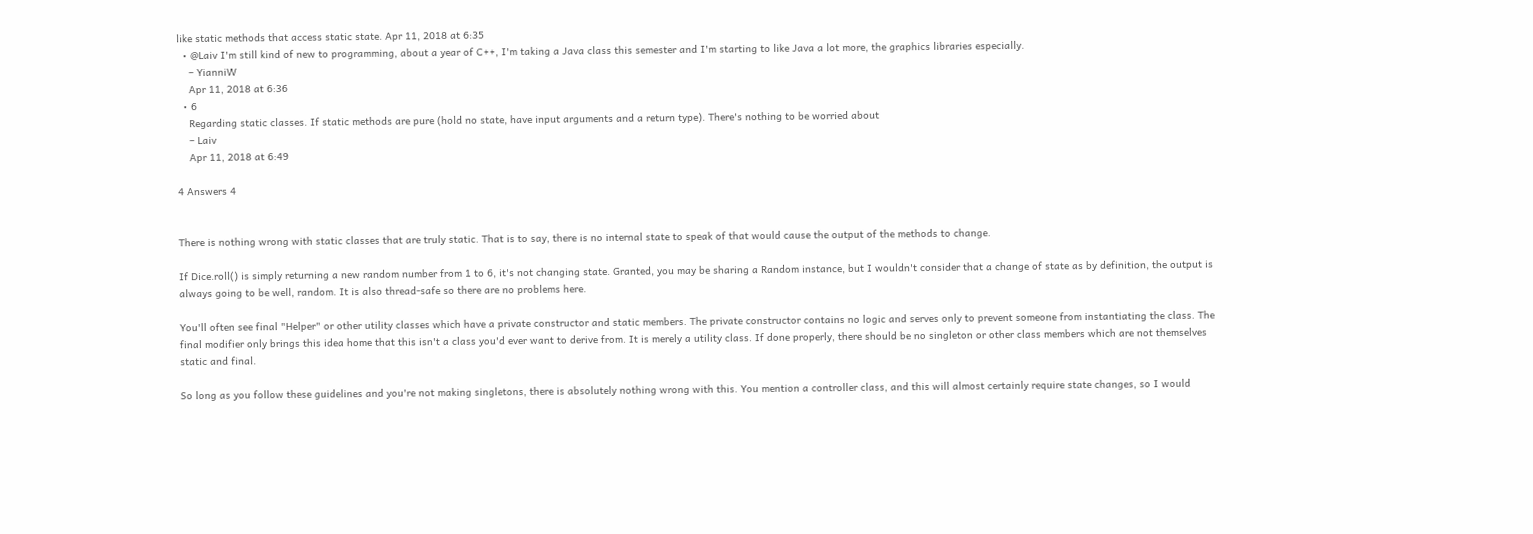like static methods that access static state. Apr 11, 2018 at 6:35
  • @Laiv I'm still kind of new to programming, about a year of C++, I'm taking a Java class this semester and I'm starting to like Java a lot more, the graphics libraries especially.
    – YianniW
    Apr 11, 2018 at 6:36
  • 6
    Regarding static classes. If static methods are pure (hold no state, have input arguments and a return type). There's nothing to be worried about
    – Laiv
    Apr 11, 2018 at 6:49

4 Answers 4


There is nothing wrong with static classes that are truly static. That is to say, there is no internal state to speak of that would cause the output of the methods to change.

If Dice.roll() is simply returning a new random number from 1 to 6, it's not changing state. Granted, you may be sharing a Random instance, but I wouldn't consider that a change of state as by definition, the output is always going to be well, random. It is also thread-safe so there are no problems here.

You'll often see final "Helper" or other utility classes which have a private constructor and static members. The private constructor contains no logic and serves only to prevent someone from instantiating the class. The final modifier only brings this idea home that this isn't a class you'd ever want to derive from. It is merely a utility class. If done properly, there should be no singleton or other class members which are not themselves static and final.

So long as you follow these guidelines and you're not making singletons, there is absolutely nothing wrong with this. You mention a controller class, and this will almost certainly require state changes, so I would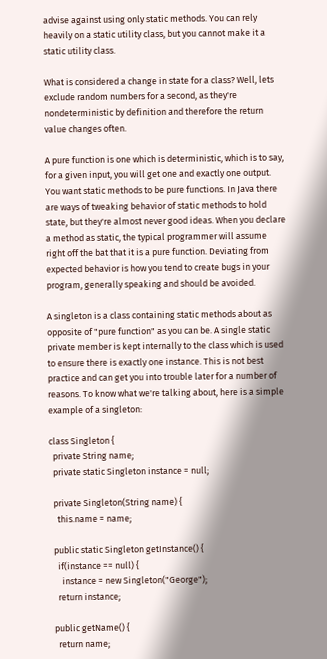advise against using only static methods. You can rely heavily on a static utility class, but you cannot make it a static utility class.

What is considered a change in state for a class? Well, lets exclude random numbers for a second, as they're nondeterministic by definition and therefore the return value changes often.

A pure function is one which is deterministic, which is to say, for a given input, you will get one and exactly one output. You want static methods to be pure functions. In Java there are ways of tweaking behavior of static methods to hold state, but they're almost never good ideas. When you declare a method as static, the typical programmer will assume right off the bat that it is a pure function. Deviating from expected behavior is how you tend to create bugs in your program, generally speaking and should be avoided.

A singleton is a class containing static methods about as opposite of "pure function" as you can be. A single static private member is kept internally to the class which is used to ensure there is exactly one instance. This is not best practice and can get you into trouble later for a number of reasons. To know what we're talking about, here is a simple example of a singleton:

class Singleton {
  private String name;
  private static Singleton instance = null;

  private Singleton(String name) {
    this.name = name;

  public static Singleton getInstance() {
    if(instance == null) {
      instance = new Singleton("George");
    return instance;

  public getName() {
    return name;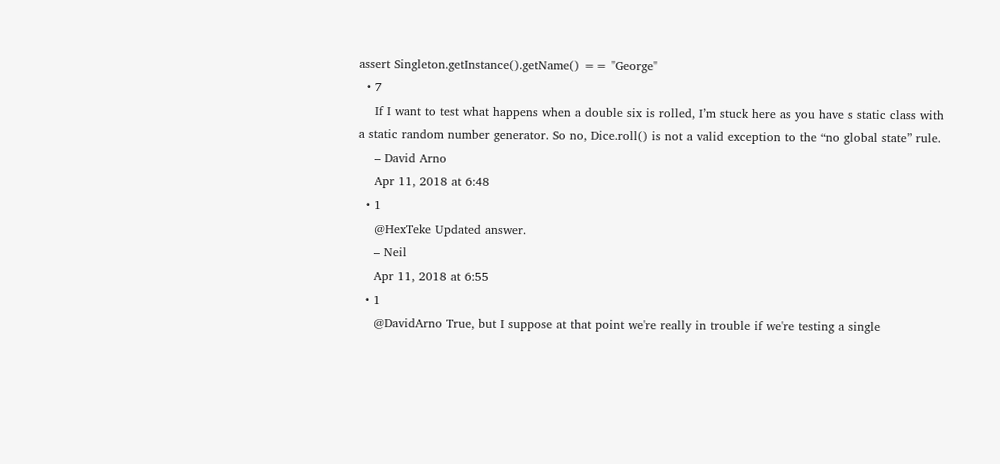assert Singleton.getInstance().getName() == "George"
  • 7
    If I want to test what happens when a double six is rolled, I’m stuck here as you have s static class with a static random number generator. So no, Dice.roll() is not a valid exception to the “no global state” rule.
    – David Arno
    Apr 11, 2018 at 6:48
  • 1
    @HexTeke Updated answer.
    – Neil
    Apr 11, 2018 at 6:55
  • 1
    @DavidArno True, but I suppose at that point we're really in trouble if we're testing a single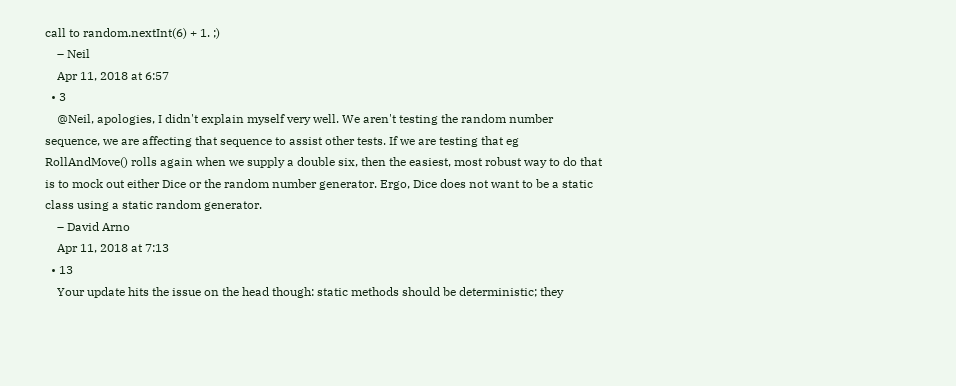call to random.nextInt(6) + 1. ;)
    – Neil
    Apr 11, 2018 at 6:57
  • 3
    @Neil, apologies, I didn't explain myself very well. We aren't testing the random number sequence, we are affecting that sequence to assist other tests. If we are testing that eg RollAndMove() rolls again when we supply a double six, then the easiest, most robust way to do that is to mock out either Dice or the random number generator. Ergo, Dice does not want to be a static class using a static random generator.
    – David Arno
    Apr 11, 2018 at 7:13
  • 13
    Your update hits the issue on the head though: static methods should be deterministic; they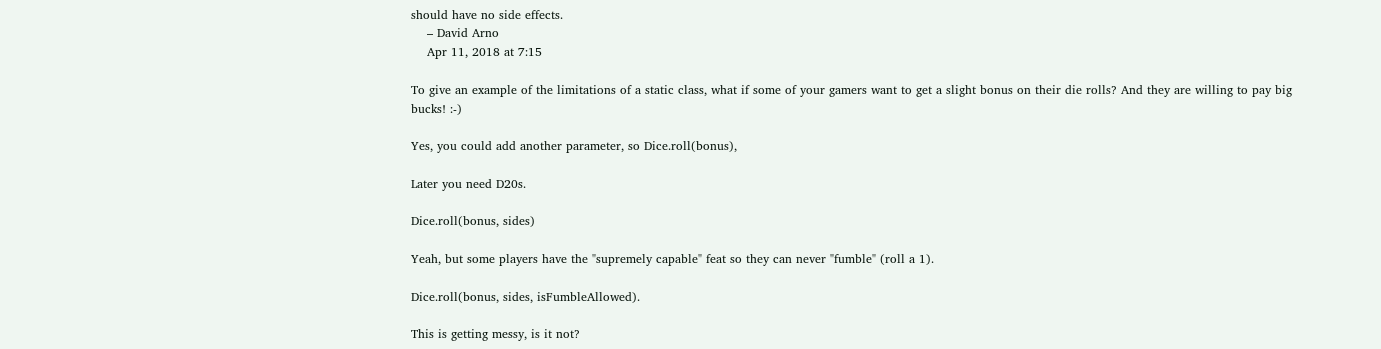should have no side effects.
    – David Arno
    Apr 11, 2018 at 7:15

To give an example of the limitations of a static class, what if some of your gamers want to get a slight bonus on their die rolls? And they are willing to pay big bucks! :-)

Yes, you could add another parameter, so Dice.roll(bonus),

Later you need D20s.

Dice.roll(bonus, sides)

Yeah, but some players have the "supremely capable" feat so they can never "fumble" (roll a 1).

Dice.roll(bonus, sides, isFumbleAllowed).

This is getting messy, is it not?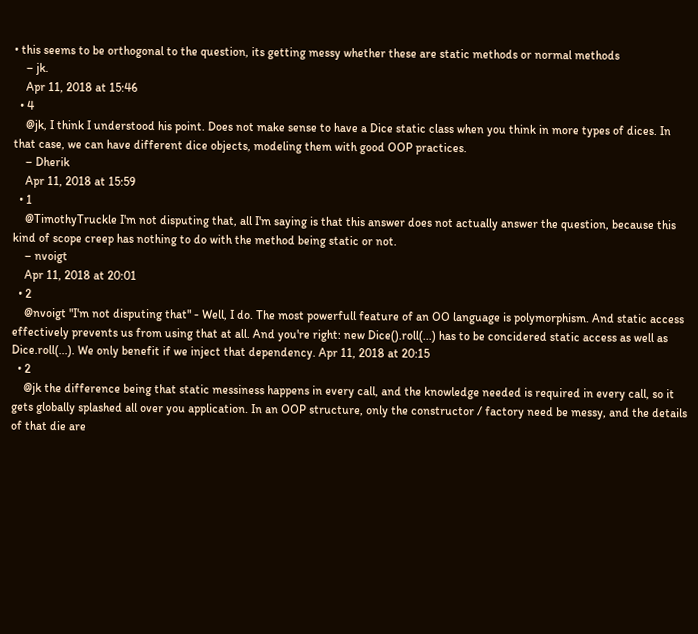• this seems to be orthogonal to the question, its getting messy whether these are static methods or normal methods
    – jk.
    Apr 11, 2018 at 15:46
  • 4
    @jk, I think I understood his point. Does not make sense to have a Dice static class when you think in more types of dices. In that case, we can have different dice objects, modeling them with good OOP practices.
    – Dherik
    Apr 11, 2018 at 15:59
  • 1
    @TimothyTruckle I'm not disputing that, all I'm saying is that this answer does not actually answer the question, because this kind of scope creep has nothing to do with the method being static or not.
    – nvoigt
    Apr 11, 2018 at 20:01
  • 2
    @nvoigt "I'm not disputing that" - Well, I do. The most powerfull feature of an OO language is polymorphism. And static access effectively prevents us from using that at all. And you're right: new Dice().roll(...) has to be concidered static access as well as Dice.roll(...). We only benefit if we inject that dependency. Apr 11, 2018 at 20:15
  • 2
    @jk the difference being that static messiness happens in every call, and the knowledge needed is required in every call, so it gets globally splashed all over you application. In an OOP structure, only the constructor / factory need be messy, and the details of that die are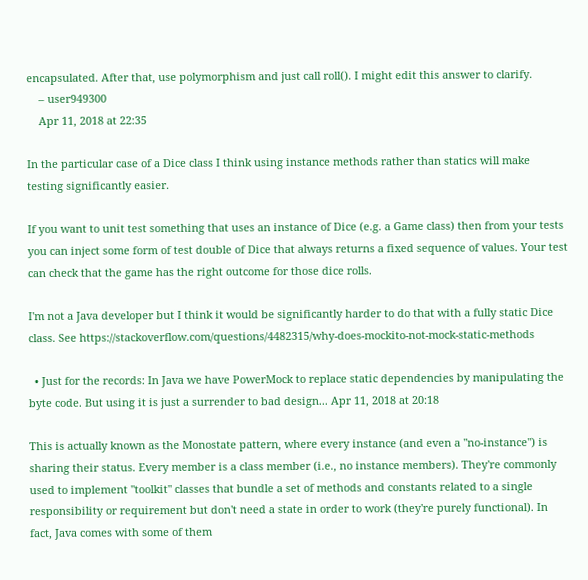encapsulated. After that, use polymorphism and just call roll(). I might edit this answer to clarify.
    – user949300
    Apr 11, 2018 at 22:35

In the particular case of a Dice class I think using instance methods rather than statics will make testing significantly easier.

If you want to unit test something that uses an instance of Dice (e.g. a Game class) then from your tests you can inject some form of test double of Dice that always returns a fixed sequence of values. Your test can check that the game has the right outcome for those dice rolls.

I'm not a Java developer but I think it would be significantly harder to do that with a fully static Dice class. See https://stackoverflow.com/questions/4482315/why-does-mockito-not-mock-static-methods

  • Just for the records: In Java we have PowerMock to replace static dependencies by manipulating the byte code. But using it is just a surrender to bad design... Apr 11, 2018 at 20:18

This is actually known as the Monostate pattern, where every instance (and even a "no-instance") is sharing their status. Every member is a class member (i.e., no instance members). They're commonly used to implement "toolkit" classes that bundle a set of methods and constants related to a single responsibility or requirement but don't need a state in order to work (they're purely functional). In fact, Java comes with some of them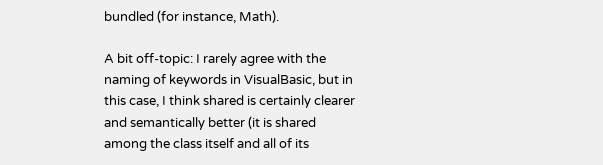bundled (for instance, Math).

A bit off-topic: I rarely agree with the naming of keywords in VisualBasic, but in this case, I think shared is certainly clearer and semantically better (it is shared among the class itself and all of its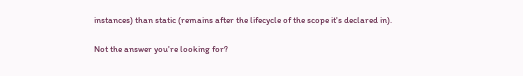instances) than static (remains after the lifecycle of the scope it's declared in).

Not the answer you're looking for?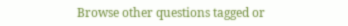Browse other questions tagged or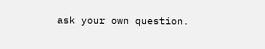ask your own question.